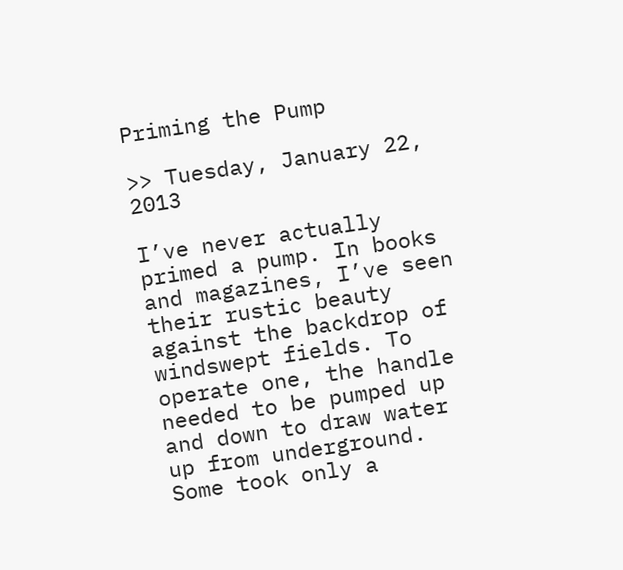Priming the Pump

>> Tuesday, January 22, 2013

I’ve never actually primed a pump. In books and magazines, I’ve seen their rustic beauty against the backdrop of windswept fields. To operate one, the handle needed to be pumped up and down to draw water up from underground. Some took only a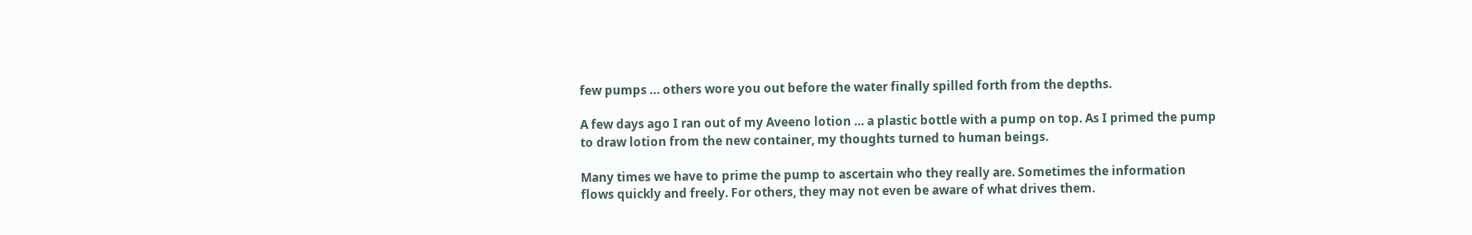few pumps … others wore you out before the water finally spilled forth from the depths.

A few days ago I ran out of my Aveeno lotion … a plastic bottle with a pump on top. As I primed the pump to draw lotion from the new container, my thoughts turned to human beings.

Many times we have to prime the pump to ascertain who they really are. Sometimes the information flows quickly and freely. For others, they may not even be aware of what drives them.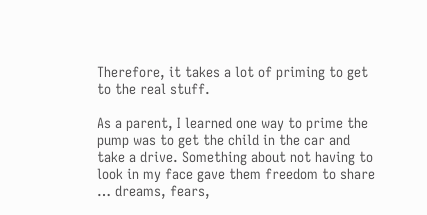Therefore, it takes a lot of priming to get to the real stuff.

As a parent, I learned one way to prime the pump was to get the child in the car and take a drive. Something about not having to look in my face gave them freedom to share … dreams, fears,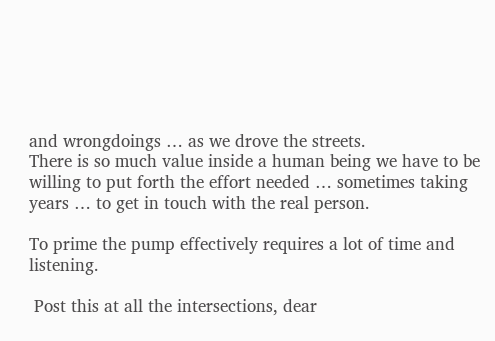and wrongdoings … as we drove the streets.
There is so much value inside a human being we have to be willing to put forth the effort needed … sometimes taking years … to get in touch with the real person.

To prime the pump effectively requires a lot of time and listening.

 Post this at all the intersections, dear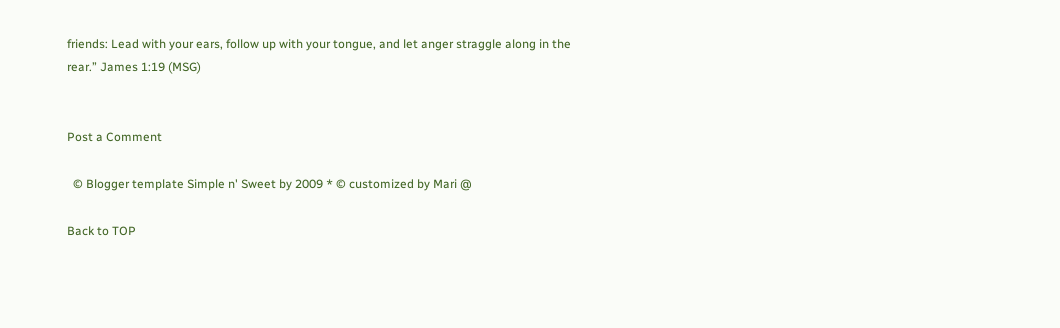friends: Lead with your ears, follow up with your tongue, and let anger straggle along in the rear.” James 1:19 (MSG)


Post a Comment

  © Blogger template Simple n' Sweet by 2009 * © customized by Mari @

Back to TOP